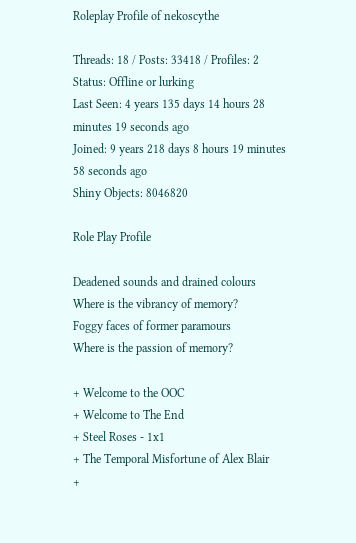Roleplay Profile of nekoscythe

Threads: 18 / Posts: 33418 / Profiles: 2
Status: Offline or lurking
Last Seen: 4 years 135 days 14 hours 28 minutes 19 seconds ago
Joined: 9 years 218 days 8 hours 19 minutes 58 seconds ago
Shiny Objects: 8046820

Role Play Profile

Deadened sounds and drained colours
Where is the vibrancy of memory?
Foggy faces of former paramours
Where is the passion of memory?

+ Welcome to the OOC
+ Welcome to The End
+ Steel Roses - 1x1
+ The Temporal Misfortune of Alex Blair
+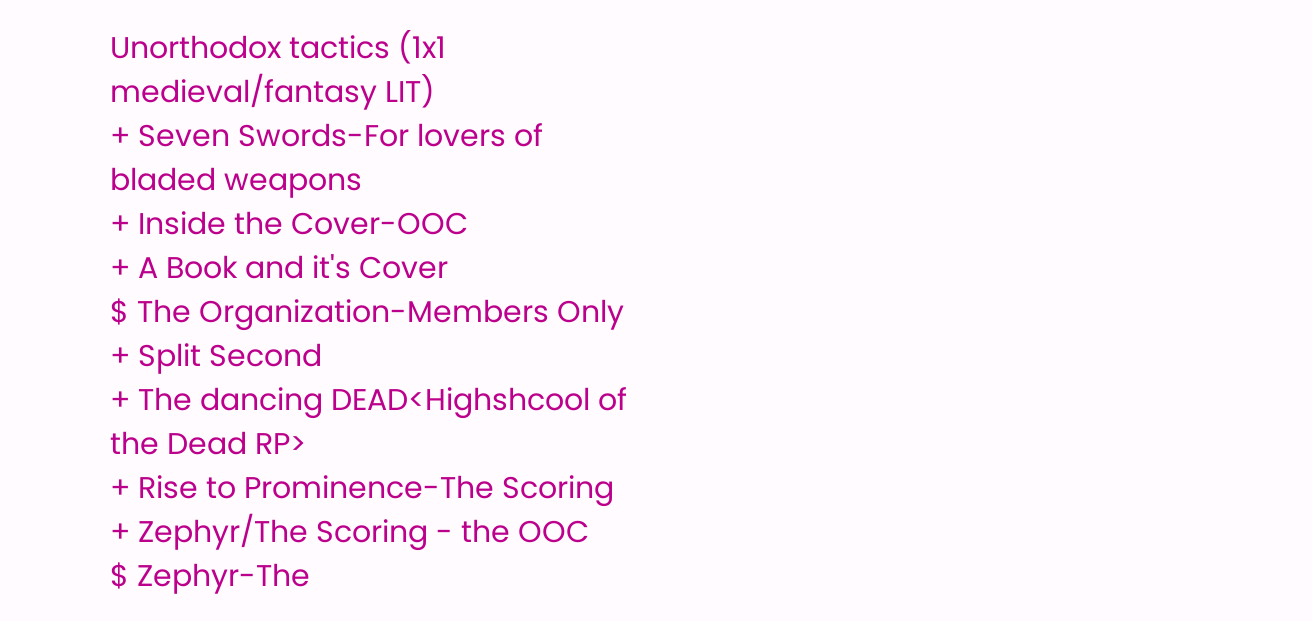Unorthodox tactics (1x1 medieval/fantasy LIT)
+ Seven Swords-For lovers of bladed weapons
+ Inside the Cover-OOC
+ A Book and it's Cover
$ The Organization-Members Only
+ Split Second
+ The dancing DEAD<Highshcool of the Dead RP>
+ Rise to Prominence-The Scoring
+ Zephyr/The Scoring - the OOC
$ Zephyr-The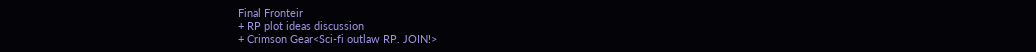Final Fronteir
+ RP plot ideas discussion
+ Crimson Gear<Sci-fi outlaw RP. JOIN!>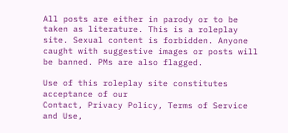All posts are either in parody or to be taken as literature. This is a roleplay site. Sexual content is forbidden. Anyone caught with suggestive images or posts will be banned. PMs are also flagged.

Use of this roleplay site constitutes acceptance of our
Contact, Privacy Policy, Terms of Service and Use,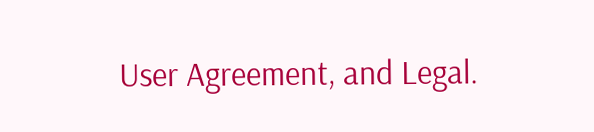User Agreement, and Legal.